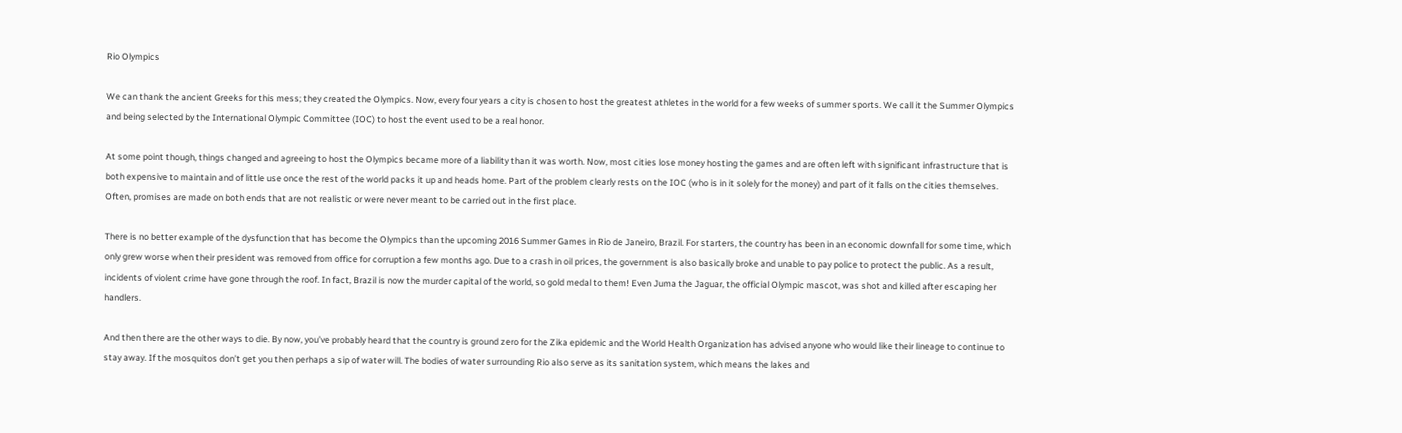Rio Olympics

We can thank the ancient Greeks for this mess; they created the Olympics. Now, every four years a city is chosen to host the greatest athletes in the world for a few weeks of summer sports. We call it the Summer Olympics and being selected by the International Olympic Committee (IOC) to host the event used to be a real honor.

At some point though, things changed and agreeing to host the Olympics became more of a liability than it was worth. Now, most cities lose money hosting the games and are often left with significant infrastructure that is both expensive to maintain and of little use once the rest of the world packs it up and heads home. Part of the problem clearly rests on the IOC (who is in it solely for the money) and part of it falls on the cities themselves. Often, promises are made on both ends that are not realistic or were never meant to be carried out in the first place.

There is no better example of the dysfunction that has become the Olympics than the upcoming 2016 Summer Games in Rio de Janeiro, Brazil. For starters, the country has been in an economic downfall for some time, which only grew worse when their president was removed from office for corruption a few months ago. Due to a crash in oil prices, the government is also basically broke and unable to pay police to protect the public. As a result, incidents of violent crime have gone through the roof. In fact, Brazil is now the murder capital of the world, so gold medal to them! Even Juma the Jaguar, the official Olympic mascot, was shot and killed after escaping her handlers.

And then there are the other ways to die. By now, you’ve probably heard that the country is ground zero for the Zika epidemic and the World Health Organization has advised anyone who would like their lineage to continue to stay away. If the mosquitos don’t get you then perhaps a sip of water will. The bodies of water surrounding Rio also serve as its sanitation system, which means the lakes and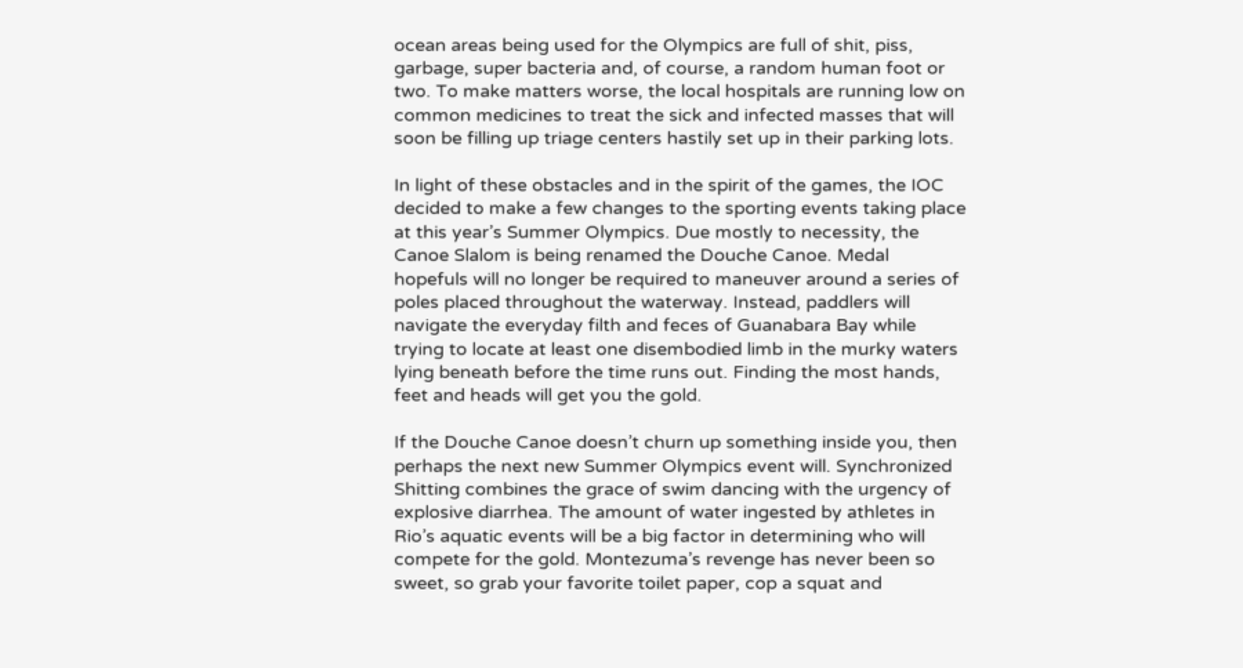ocean areas being used for the Olympics are full of shit, piss, garbage, super bacteria and, of course, a random human foot or two. To make matters worse, the local hospitals are running low on common medicines to treat the sick and infected masses that will soon be filling up triage centers hastily set up in their parking lots.

In light of these obstacles and in the spirit of the games, the IOC decided to make a few changes to the sporting events taking place at this year’s Summer Olympics. Due mostly to necessity, the Canoe Slalom is being renamed the Douche Canoe. Medal hopefuls will no longer be required to maneuver around a series of poles placed throughout the waterway. Instead, paddlers will navigate the everyday filth and feces of Guanabara Bay while trying to locate at least one disembodied limb in the murky waters lying beneath before the time runs out. Finding the most hands, feet and heads will get you the gold.

If the Douche Canoe doesn’t churn up something inside you, then perhaps the next new Summer Olympics event will. Synchronized Shitting combines the grace of swim dancing with the urgency of explosive diarrhea. The amount of water ingested by athletes in Rio’s aquatic events will be a big factor in determining who will compete for the gold. Montezuma’s revenge has never been so sweet, so grab your favorite toilet paper, cop a squat and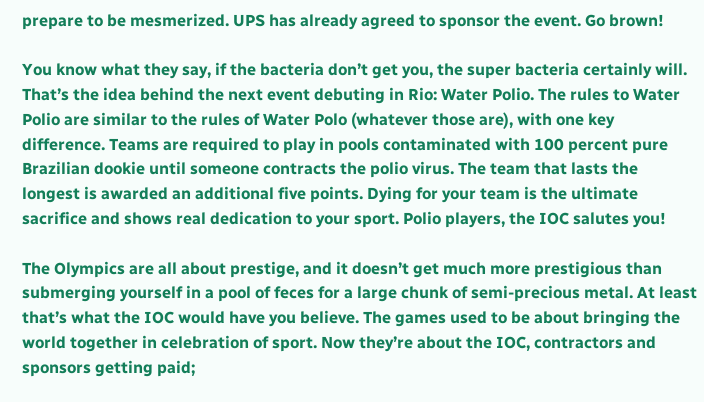prepare to be mesmerized. UPS has already agreed to sponsor the event. Go brown!

You know what they say, if the bacteria don’t get you, the super bacteria certainly will. That’s the idea behind the next event debuting in Rio: Water Polio. The rules to Water Polio are similar to the rules of Water Polo (whatever those are), with one key difference. Teams are required to play in pools contaminated with 100 percent pure Brazilian dookie until someone contracts the polio virus. The team that lasts the longest is awarded an additional five points. Dying for your team is the ultimate sacrifice and shows real dedication to your sport. Polio players, the IOC salutes you!

The Olympics are all about prestige, and it doesn’t get much more prestigious than submerging yourself in a pool of feces for a large chunk of semi-precious metal. At least that’s what the IOC would have you believe. The games used to be about bringing the world together in celebration of sport. Now they’re about the IOC, contractors and sponsors getting paid;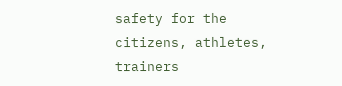safety for the citizens, athletes, trainers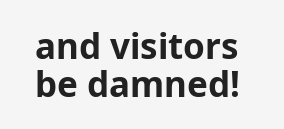and visitors be damned!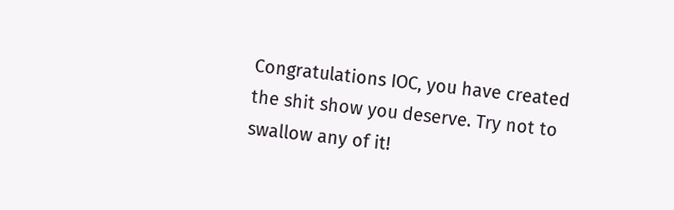Congratulations IOC, you have created the shit show you deserve. Try not to swallow any of it!